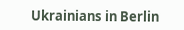Ukrainians in Berlin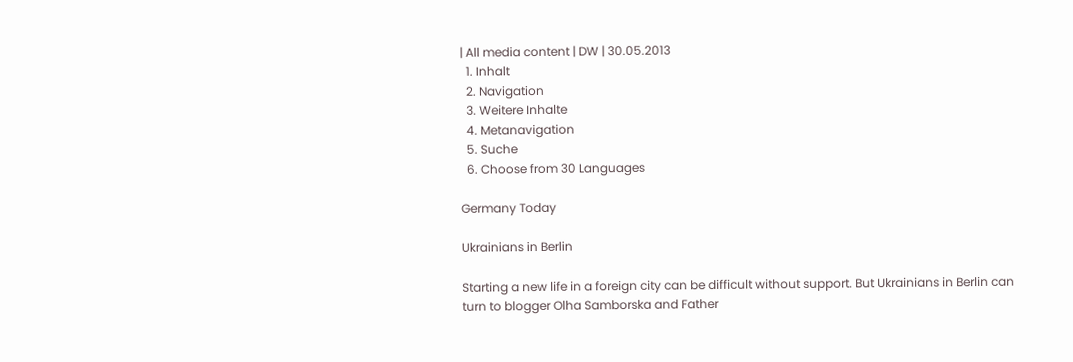| All media content | DW | 30.05.2013
  1. Inhalt
  2. Navigation
  3. Weitere Inhalte
  4. Metanavigation
  5. Suche
  6. Choose from 30 Languages

Germany Today

Ukrainians in Berlin

Starting a new life in a foreign city can be difficult without support. But Ukrainians in Berlin can turn to blogger Olha Samborska and Father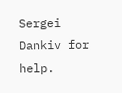Sergei Dankiv for help.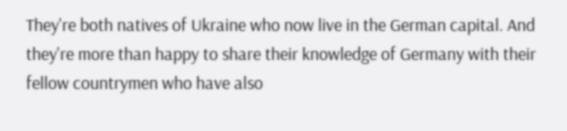They're both natives of Ukraine who now live in the German capital. And they're more than happy to share their knowledge of Germany with their fellow countrymen who have also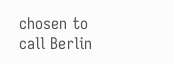chosen to call Berlin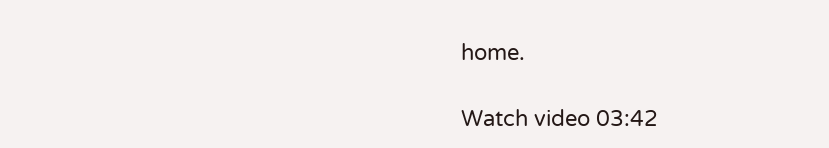home.

Watch video 03:42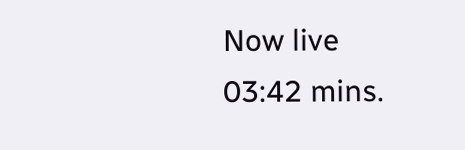Now live
03:42 mins.